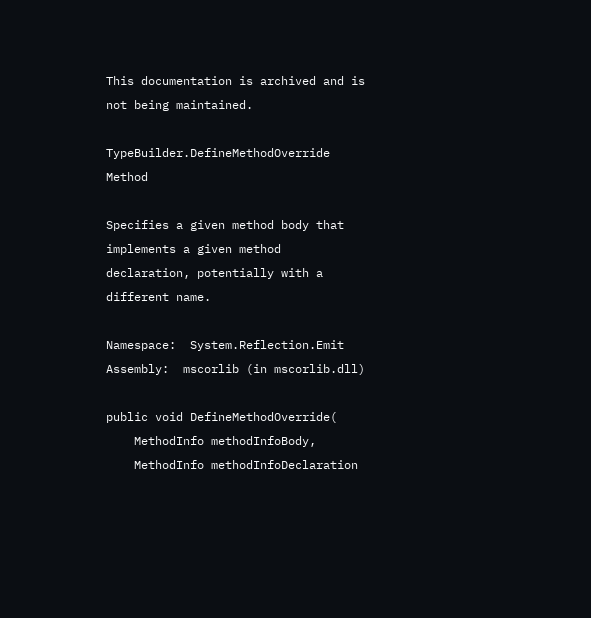This documentation is archived and is not being maintained.

TypeBuilder.DefineMethodOverride Method

Specifies a given method body that implements a given method declaration, potentially with a different name.

Namespace:  System.Reflection.Emit
Assembly:  mscorlib (in mscorlib.dll)

public void DefineMethodOverride(
    MethodInfo methodInfoBody,
    MethodInfo methodInfoDeclaration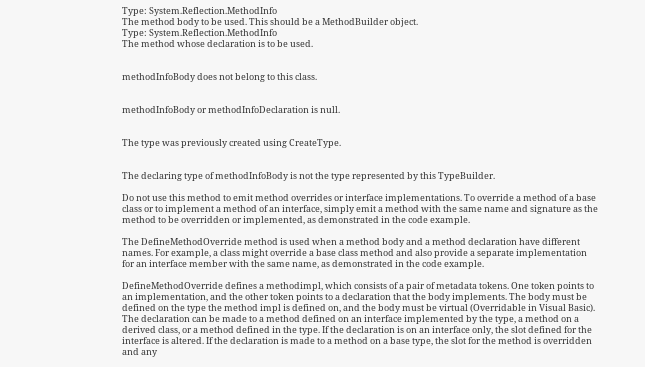Type: System.Reflection.MethodInfo
The method body to be used. This should be a MethodBuilder object.
Type: System.Reflection.MethodInfo
The method whose declaration is to be used.


methodInfoBody does not belong to this class.


methodInfoBody or methodInfoDeclaration is null.


The type was previously created using CreateType.


The declaring type of methodInfoBody is not the type represented by this TypeBuilder.

Do not use this method to emit method overrides or interface implementations. To override a method of a base class or to implement a method of an interface, simply emit a method with the same name and signature as the method to be overridden or implemented, as demonstrated in the code example.

The DefineMethodOverride method is used when a method body and a method declaration have different names. For example, a class might override a base class method and also provide a separate implementation for an interface member with the same name, as demonstrated in the code example.

DefineMethodOverride defines a methodimpl, which consists of a pair of metadata tokens. One token points to an implementation, and the other token points to a declaration that the body implements. The body must be defined on the type the method impl is defined on, and the body must be virtual (Overridable in Visual Basic). The declaration can be made to a method defined on an interface implemented by the type, a method on a derived class, or a method defined in the type. If the declaration is on an interface only, the slot defined for the interface is altered. If the declaration is made to a method on a base type, the slot for the method is overridden and any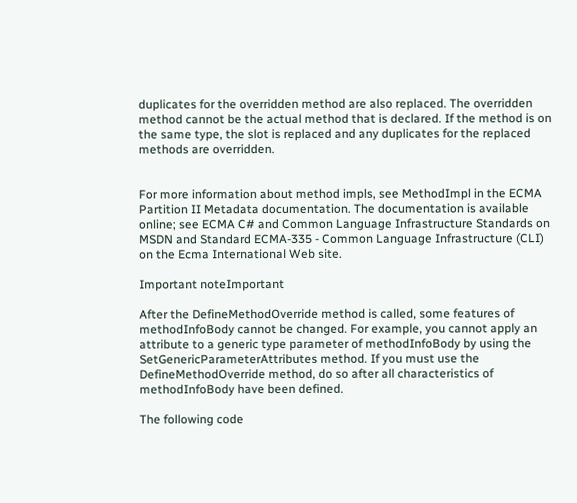duplicates for the overridden method are also replaced. The overridden method cannot be the actual method that is declared. If the method is on the same type, the slot is replaced and any duplicates for the replaced methods are overridden.


For more information about method impls, see MethodImpl in the ECMA Partition II Metadata documentation. The documentation is available online; see ECMA C# and Common Language Infrastructure Standards on MSDN and Standard ECMA-335 - Common Language Infrastructure (CLI) on the Ecma International Web site.

Important noteImportant

After the DefineMethodOverride method is called, some features of methodInfoBody cannot be changed. For example, you cannot apply an attribute to a generic type parameter of methodInfoBody by using the SetGenericParameterAttributes method. If you must use the DefineMethodOverride method, do so after all characteristics of methodInfoBody have been defined.

The following code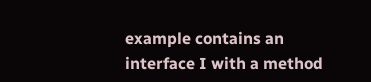example contains an interface I with a method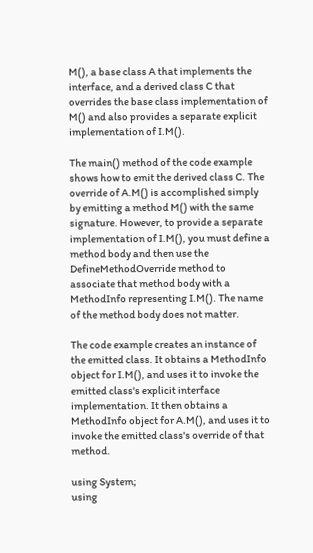M(), a base class A that implements the interface, and a derived class C that overrides the base class implementation of M() and also provides a separate explicit implementation of I.M().

The main() method of the code example shows how to emit the derived class C. The override of A.M() is accomplished simply by emitting a method M() with the same signature. However, to provide a separate implementation of I.M(), you must define a method body and then use the DefineMethodOverride method to associate that method body with a MethodInfo representing I.M(). The name of the method body does not matter.

The code example creates an instance of the emitted class. It obtains a MethodInfo object for I.M(), and uses it to invoke the emitted class's explicit interface implementation. It then obtains a MethodInfo object for A.M(), and uses it to invoke the emitted class's override of that method.

using System;
using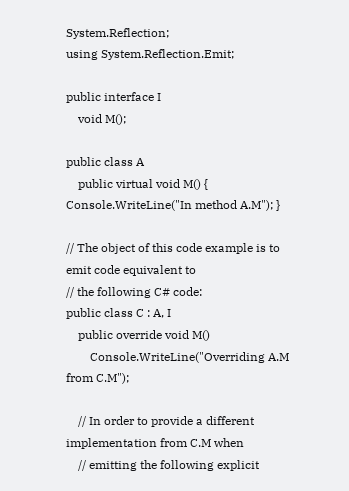System.Reflection;
using System.Reflection.Emit;

public interface I
    void M();

public class A
    public virtual void M() { Console.WriteLine("In method A.M"); }

// The object of this code example is to emit code equivalent to
// the following C# code:
public class C : A, I
    public override void M()
        Console.WriteLine("Overriding A.M from C.M");

    // In order to provide a different implementation from C.M when
    // emitting the following explicit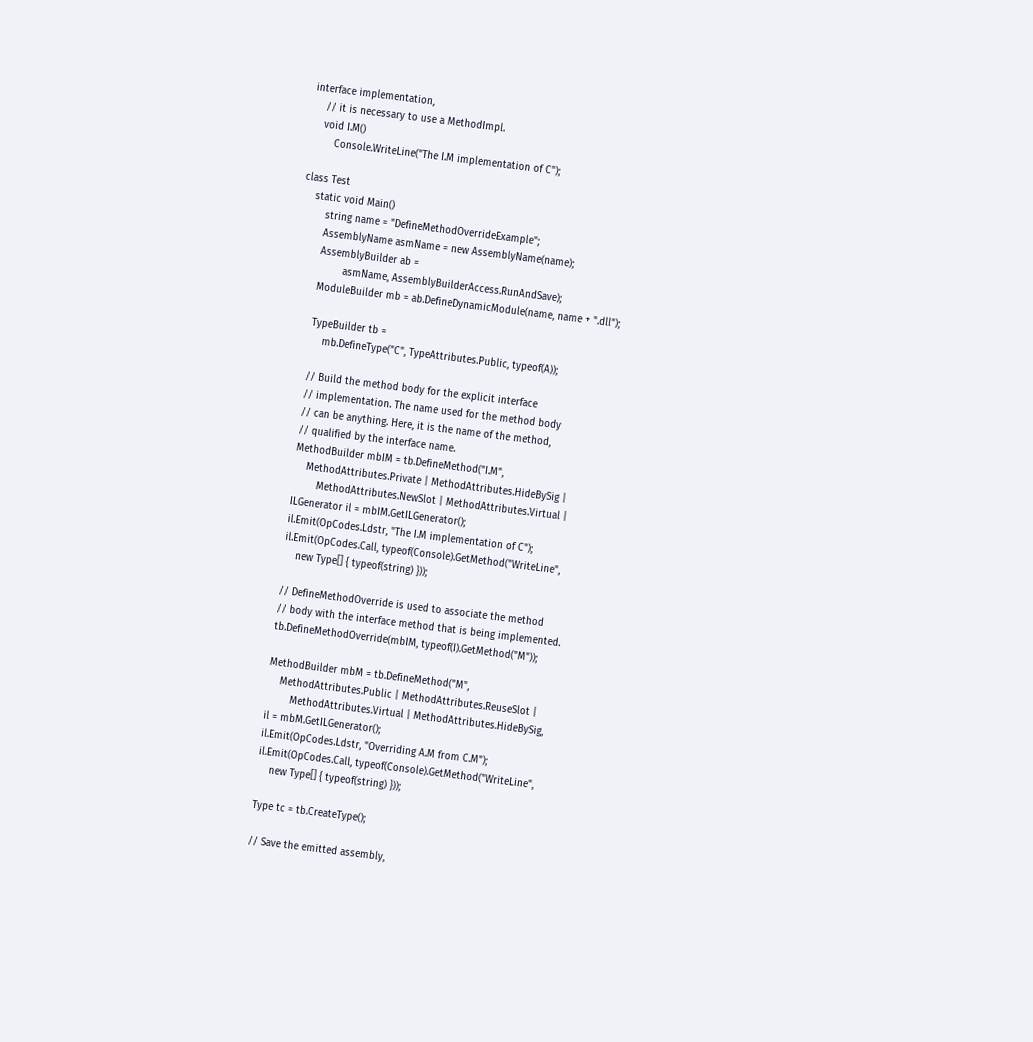interface implementation,
    // it is necessary to use a MethodImpl.
    void I.M()
        Console.WriteLine("The I.M implementation of C");

class Test
    static void Main()
        string name = "DefineMethodOverrideExample";
        AssemblyName asmName = new AssemblyName(name);
        AssemblyBuilder ab =
                asmName, AssemblyBuilderAccess.RunAndSave);
        ModuleBuilder mb = ab.DefineDynamicModule(name, name + ".dll");

        TypeBuilder tb =
            mb.DefineType("C", TypeAttributes.Public, typeof(A));

        // Build the method body for the explicit interface
        // implementation. The name used for the method body
        // can be anything. Here, it is the name of the method,
        // qualified by the interface name.
        MethodBuilder mbIM = tb.DefineMethod("I.M",
            MethodAttributes.Private | MethodAttributes.HideBySig |
                MethodAttributes.NewSlot | MethodAttributes.Virtual |
        ILGenerator il = mbIM.GetILGenerator();
        il.Emit(OpCodes.Ldstr, "The I.M implementation of C");
        il.Emit(OpCodes.Call, typeof(Console).GetMethod("WriteLine",
            new Type[] { typeof(string) }));

        // DefineMethodOverride is used to associate the method
        // body with the interface method that is being implemented.
        tb.DefineMethodOverride(mbIM, typeof(I).GetMethod("M"));

        MethodBuilder mbM = tb.DefineMethod("M",
            MethodAttributes.Public | MethodAttributes.ReuseSlot |
                MethodAttributes.Virtual | MethodAttributes.HideBySig,
        il = mbM.GetILGenerator();
        il.Emit(OpCodes.Ldstr, "Overriding A.M from C.M");
        il.Emit(OpCodes.Call, typeof(Console).GetMethod("WriteLine",
            new Type[] { typeof(string) }));

        Type tc = tb.CreateType();

        // Save the emitted assembly,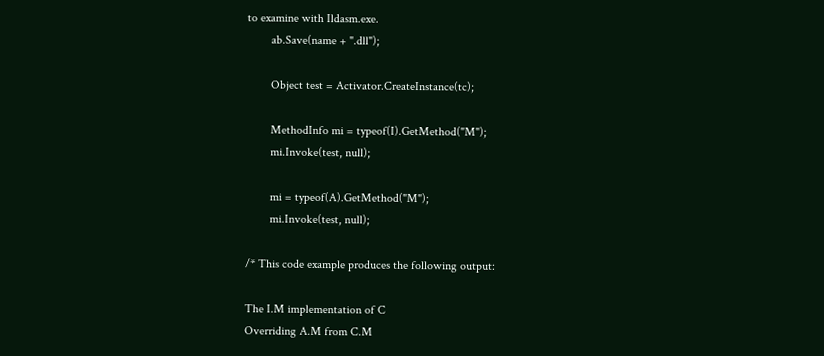to examine with Ildasm.exe.
        ab.Save(name + ".dll");

        Object test = Activator.CreateInstance(tc);

        MethodInfo mi = typeof(I).GetMethod("M");
        mi.Invoke(test, null);

        mi = typeof(A).GetMethod("M");
        mi.Invoke(test, null);

/* This code example produces the following output:

The I.M implementation of C
Overriding A.M from C.M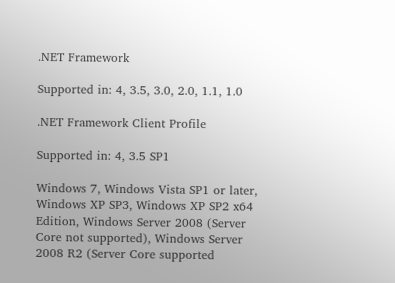.NET Framework

Supported in: 4, 3.5, 3.0, 2.0, 1.1, 1.0

.NET Framework Client Profile

Supported in: 4, 3.5 SP1

Windows 7, Windows Vista SP1 or later, Windows XP SP3, Windows XP SP2 x64 Edition, Windows Server 2008 (Server Core not supported), Windows Server 2008 R2 (Server Core supported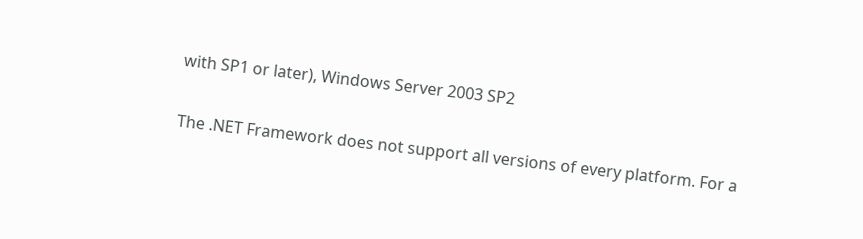with SP1 or later), Windows Server 2003 SP2

The .NET Framework does not support all versions of every platform. For a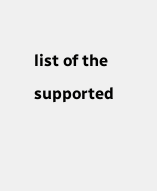list of the supported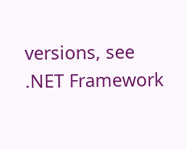versions, see .NET Framework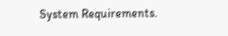System Requirements.